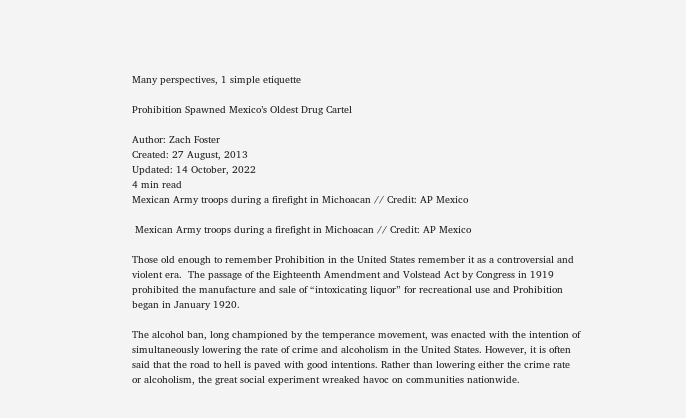Many perspectives, 1 simple etiquette

Prohibition Spawned Mexico’s Oldest Drug Cartel

Author: Zach Foster
Created: 27 August, 2013
Updated: 14 October, 2022
4 min read
Mexican Army troops during a firefight in Michoacan // Credit: AP Mexico

 Mexican Army troops during a firefight in Michoacan // Credit: AP Mexico

Those old enough to remember Prohibition in the United States remember it as a controversial and violent era.  The passage of the Eighteenth Amendment and Volstead Act by Congress in 1919 prohibited the manufacture and sale of “intoxicating liquor” for recreational use and Prohibition began in January 1920.

The alcohol ban, long championed by the temperance movement, was enacted with the intention of simultaneously lowering the rate of crime and alcoholism in the United States. However, it is often said that the road to hell is paved with good intentions. Rather than lowering either the crime rate or alcoholism, the great social experiment wreaked havoc on communities nationwide.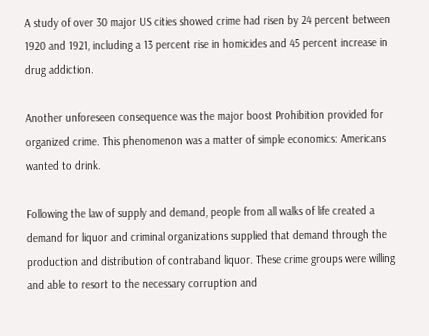A study of over 30 major US cities showed crime had risen by 24 percent between 1920 and 1921, including a 13 percent rise in homicides and 45 percent increase in drug addiction.

Another unforeseen consequence was the major boost Prohibition provided for organized crime. This phenomenon was a matter of simple economics: Americans wanted to drink.

Following the law of supply and demand, people from all walks of life created a demand for liquor and criminal organizations supplied that demand through the production and distribution of contraband liquor. These crime groups were willing and able to resort to the necessary corruption and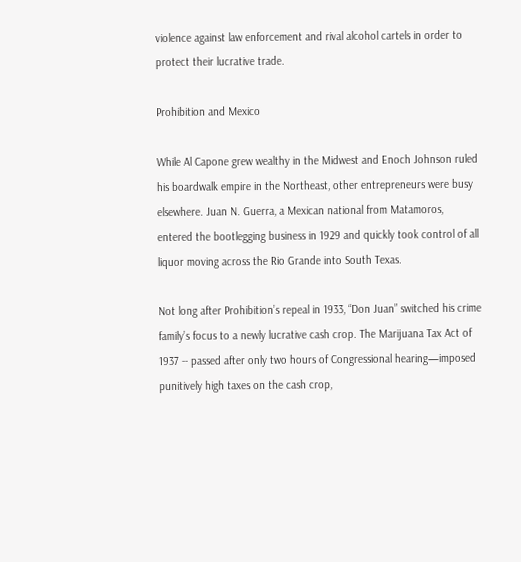violence against law enforcement and rival alcohol cartels in order to protect their lucrative trade.

Prohibition and Mexico

While Al Capone grew wealthy in the Midwest and Enoch Johnson ruled his boardwalk empire in the Northeast, other entrepreneurs were busy elsewhere. Juan N. Guerra, a Mexican national from Matamoros, entered the bootlegging business in 1929 and quickly took control of all liquor moving across the Rio Grande into South Texas.

Not long after Prohibition’s repeal in 1933, “Don Juan” switched his crime family’s focus to a newly lucrative cash crop. The Marijuana Tax Act of 1937 -- passed after only two hours of Congressional hearing—imposed punitively high taxes on the cash crop,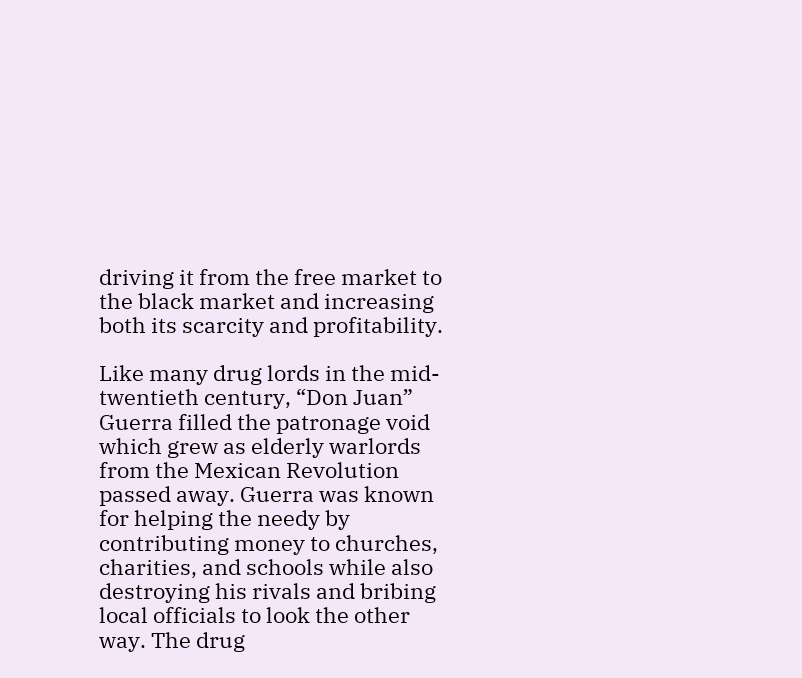driving it from the free market to the black market and increasing both its scarcity and profitability.

Like many drug lords in the mid-twentieth century, “Don Juan” Guerra filled the patronage void which grew as elderly warlords from the Mexican Revolution passed away. Guerra was known for helping the needy by contributing money to churches, charities, and schools while also destroying his rivals and bribing local officials to look the other way. The drug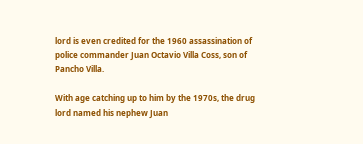lord is even credited for the 1960 assassination of police commander Juan Octavio Villa Coss, son of Pancho Villa.

With age catching up to him by the 1970s, the drug lord named his nephew Juan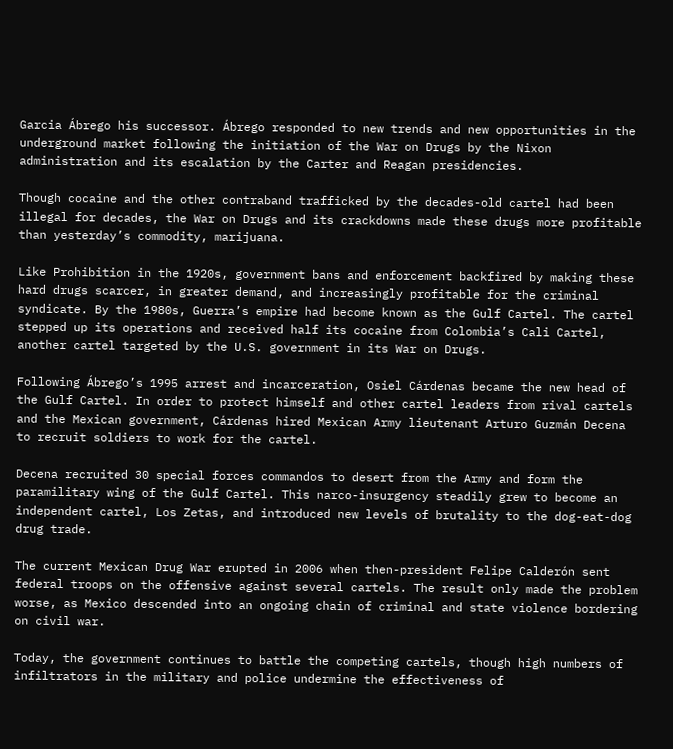Garcia Ábrego his successor. Ábrego responded to new trends and new opportunities in the underground market following the initiation of the War on Drugs by the Nixon administration and its escalation by the Carter and Reagan presidencies.

Though cocaine and the other contraband trafficked by the decades-old cartel had been illegal for decades, the War on Drugs and its crackdowns made these drugs more profitable than yesterday’s commodity, marijuana.

Like Prohibition in the 1920s, government bans and enforcement backfired by making these hard drugs scarcer, in greater demand, and increasingly profitable for the criminal syndicate. By the 1980s, Guerra’s empire had become known as the Gulf Cartel. The cartel stepped up its operations and received half its cocaine from Colombia’s Cali Cartel, another cartel targeted by the U.S. government in its War on Drugs.

Following Ábrego’s 1995 arrest and incarceration, Osiel Cárdenas became the new head of the Gulf Cartel. In order to protect himself and other cartel leaders from rival cartels and the Mexican government, Cárdenas hired Mexican Army lieutenant Arturo Guzmán Decena to recruit soldiers to work for the cartel.

Decena recruited 30 special forces commandos to desert from the Army and form the paramilitary wing of the Gulf Cartel. This narco-insurgency steadily grew to become an independent cartel, Los Zetas, and introduced new levels of brutality to the dog-eat-dog drug trade.

The current Mexican Drug War erupted in 2006 when then-president Felipe Calderón sent federal troops on the offensive against several cartels. The result only made the problem worse, as Mexico descended into an ongoing chain of criminal and state violence bordering on civil war.

Today, the government continues to battle the competing cartels, though high numbers of infiltrators in the military and police undermine the effectiveness of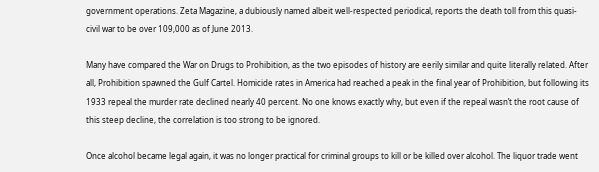government operations. Zeta Magazine, a dubiously named albeit well-respected periodical, reports the death toll from this quasi-civil war to be over 109,000 as of June 2013.

Many have compared the War on Drugs to Prohibition, as the two episodes of history are eerily similar and quite literally related. After all, Prohibition spawned the Gulf Cartel. Homicide rates in America had reached a peak in the final year of Prohibition, but following its 1933 repeal the murder rate declined nearly 40 percent. No one knows exactly why, but even if the repeal wasn’t the root cause of this steep decline, the correlation is too strong to be ignored.

Once alcohol became legal again, it was no longer practical for criminal groups to kill or be killed over alcohol. The liquor trade went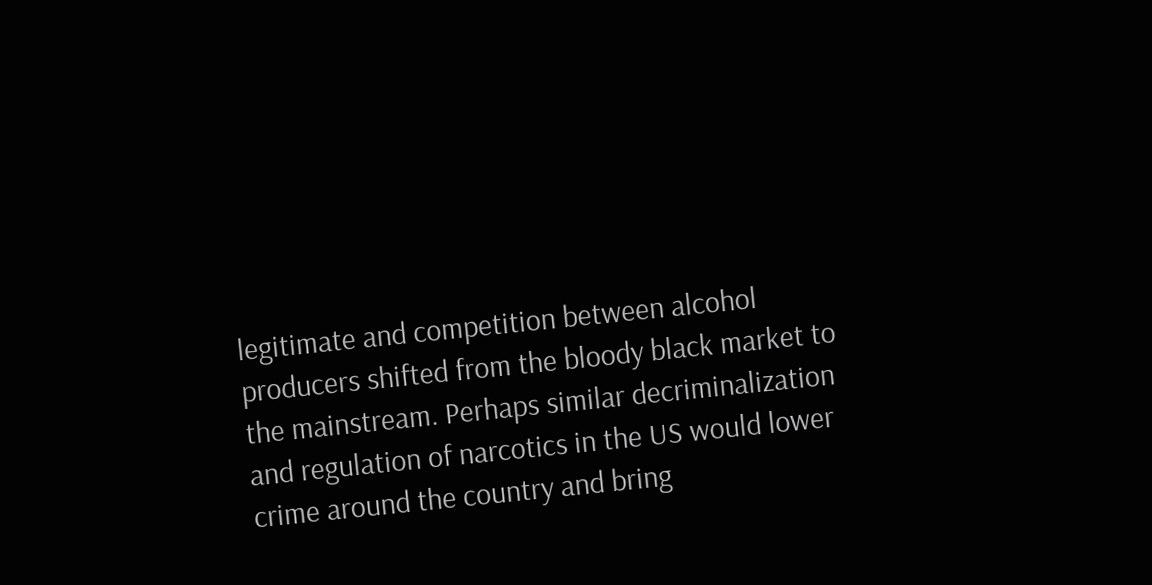legitimate and competition between alcohol producers shifted from the bloody black market to the mainstream. Perhaps similar decriminalization and regulation of narcotics in the US would lower crime around the country and bring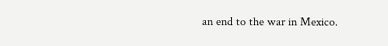an end to the war in Mexico.